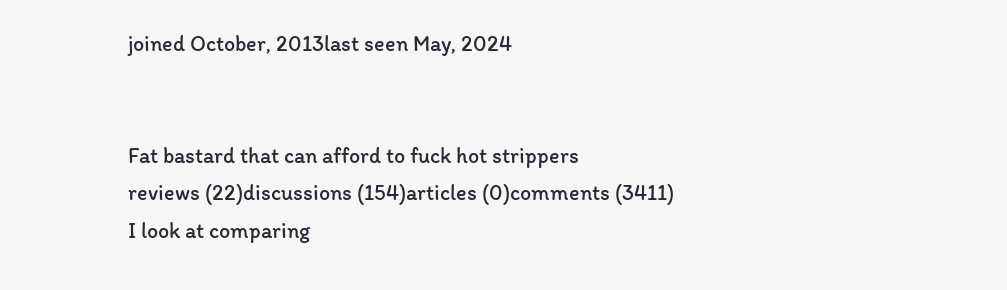joined October, 2013last seen May, 2024


Fat bastard that can afford to fuck hot strippers
reviews (22)discussions (154)articles (0)comments (3411)
I look at comparing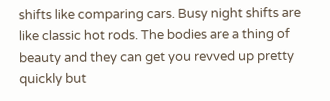shifts like comparing cars. Busy night shifts are like classic hot rods. The bodies are a thing of beauty and they can get you revved up pretty quickly but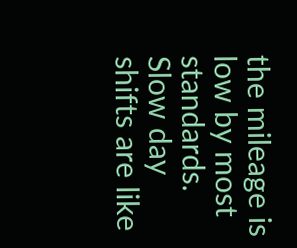the mileage is low by most standards. Slow day shifts are like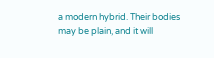a modern hybrid. Their bodies may be plain, and it will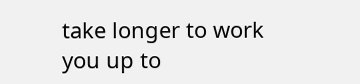take longer to work you up to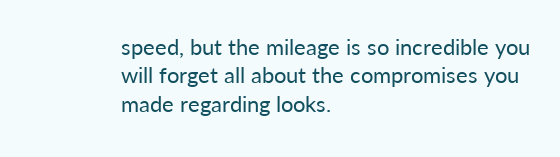speed, but the mileage is so incredible you will forget all about the compromises you made regarding looks.